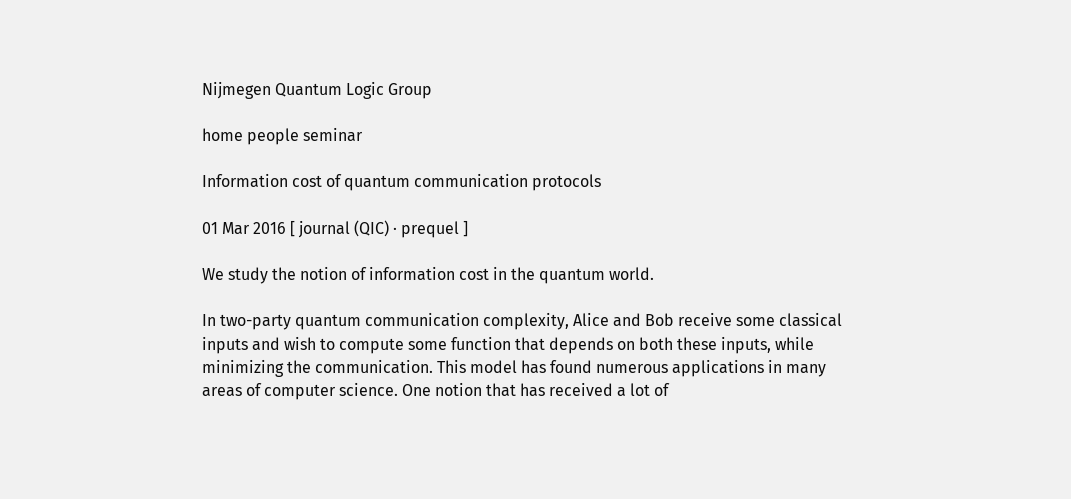Nijmegen Quantum Logic Group

home people seminar

Information cost of quantum communication protocols

01 Mar 2016 [ journal (QIC) · prequel ]

We study the notion of information cost in the quantum world.

In two-party quantum communication complexity, Alice and Bob receive some classical inputs and wish to compute some function that depends on both these inputs, while minimizing the communication. This model has found numerous applications in many areas of computer science. One notion that has received a lot of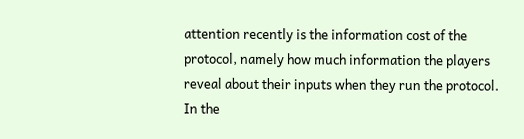attention recently is the information cost of the protocol, namely how much information the players reveal about their inputs when they run the protocol. In the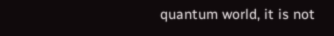quantum world, it is not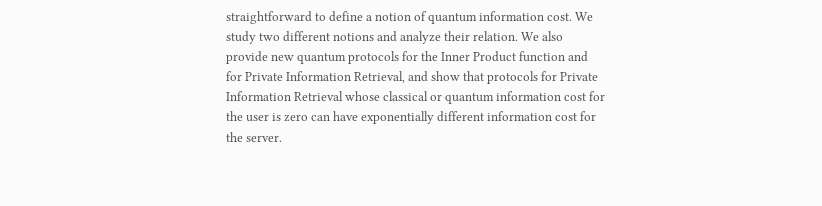straightforward to define a notion of quantum information cost. We study two different notions and analyze their relation. We also provide new quantum protocols for the Inner Product function and for Private Information Retrieval, and show that protocols for Private Information Retrieval whose classical or quantum information cost for the user is zero can have exponentially different information cost for the server.